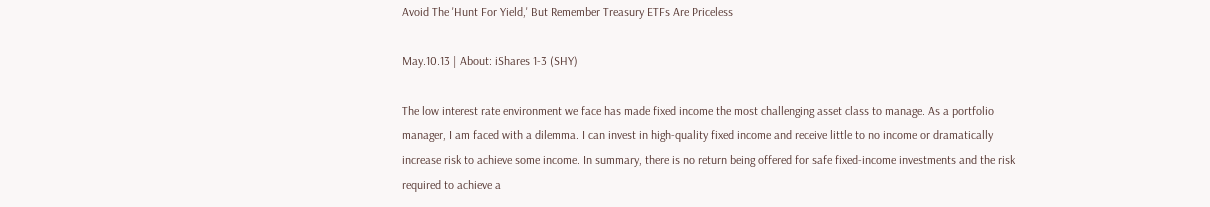Avoid The 'Hunt For Yield,' But Remember Treasury ETFs Are Priceless

May.10.13 | About: iShares 1-3 (SHY)

The low interest rate environment we face has made fixed income the most challenging asset class to manage. As a portfolio manager, I am faced with a dilemma. I can invest in high-quality fixed income and receive little to no income or dramatically increase risk to achieve some income. In summary, there is no return being offered for safe fixed-income investments and the risk required to achieve a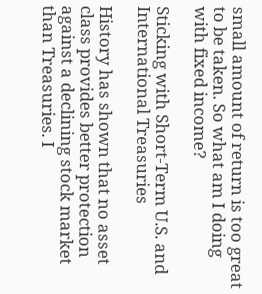small amount of return is too great to be taken. So what am I doing with fixed income?

Sticking with Short-Term U.S. and International Treasuries

History has shown that no asset class provides better protection against a declining stock market than Treasuries. I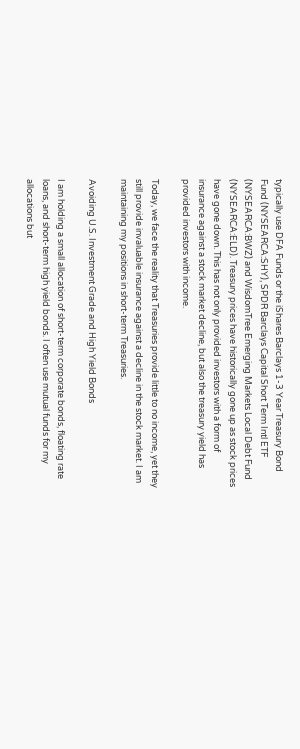typically use DFA Funds or the iShares Barclays 1-3 Year Treasury Bond Fund (NYSEARCA:SHY), SPDR Barclays Capital Short Term Intl ETF (NYSEARCA:BWZ) and WisdomTree Emerging Markets Local Debt Fund (NYSEARCA:ELD). Treasury prices have historically gone up as stock prices have gone down. This has not only provided investors with a form of insurance against a stock market decline, but also the treasury yield has provided investors with income.

Today, we face the reality that Treasuries provide little to no income, yet they still provide invaluable insurance against a decline in the stock market. I am maintaining my positions in short-term Treasuries.

Avoiding U.S. Investment Grade and High Yield Bonds

I am holding a small allocation of short-term corporate bonds, floating rate loans, and short-term high yield bonds. I often use mutual funds for my allocations but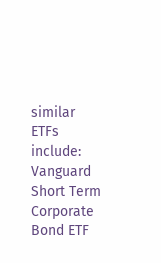similar ETFs include: Vanguard Short Term Corporate Bond ETF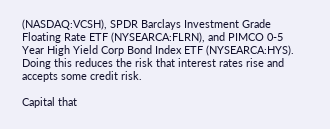(NASDAQ:VCSH), SPDR Barclays Investment Grade Floating Rate ETF (NYSEARCA:FLRN), and PIMCO 0-5 Year High Yield Corp Bond Index ETF (NYSEARCA:HYS). Doing this reduces the risk that interest rates rise and accepts some credit risk.

Capital that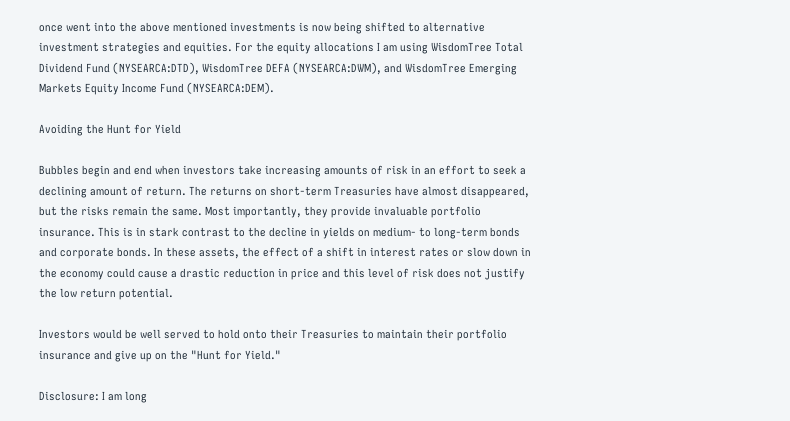once went into the above mentioned investments is now being shifted to alternative investment strategies and equities. For the equity allocations I am using WisdomTree Total Dividend Fund (NYSEARCA:DTD), WisdomTree DEFA (NYSEARCA:DWM), and WisdomTree Emerging Markets Equity Income Fund (NYSEARCA:DEM).

Avoiding the Hunt for Yield

Bubbles begin and end when investors take increasing amounts of risk in an effort to seek a declining amount of return. The returns on short-term Treasuries have almost disappeared, but the risks remain the same. Most importantly, they provide invaluable portfolio insurance. This is in stark contrast to the decline in yields on medium- to long-term bonds and corporate bonds. In these assets, the effect of a shift in interest rates or slow down in the economy could cause a drastic reduction in price and this level of risk does not justify the low return potential.

Investors would be well served to hold onto their Treasuries to maintain their portfolio insurance and give up on the "Hunt for Yield."

Disclosure: I am long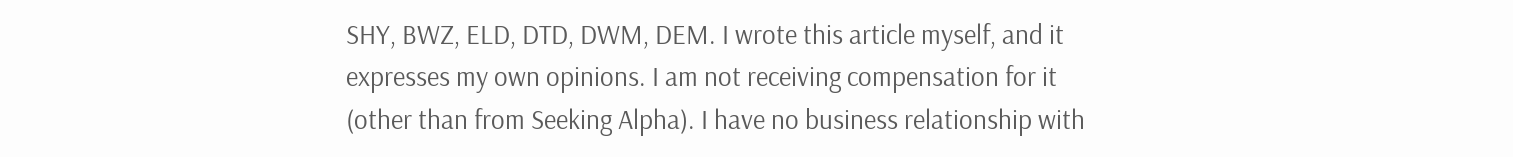SHY, BWZ, ELD, DTD, DWM, DEM. I wrote this article myself, and it expresses my own opinions. I am not receiving compensation for it (other than from Seeking Alpha). I have no business relationship with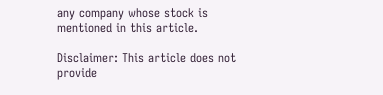any company whose stock is mentioned in this article.

Disclaimer: This article does not provide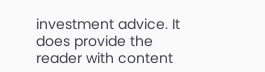investment advice. It does provide the reader with content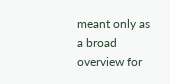meant only as a broad overview for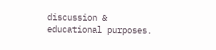discussion & educational purposes.